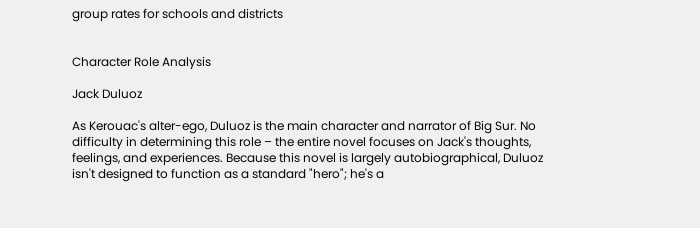group rates for schools and districts


Character Role Analysis

Jack Duluoz

As Kerouac's alter-ego, Duluoz is the main character and narrator of Big Sur. No difficulty in determining this role – the entire novel focuses on Jack's thoughts, feelings, and experiences. Because this novel is largely autobiographical, Duluoz isn't designed to function as a standard "hero"; he's a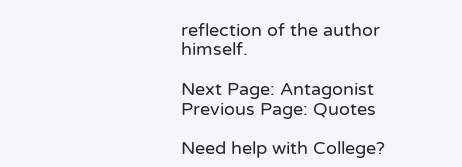reflection of the author himself.

Next Page: Antagonist
Previous Page: Quotes

Need help with College?